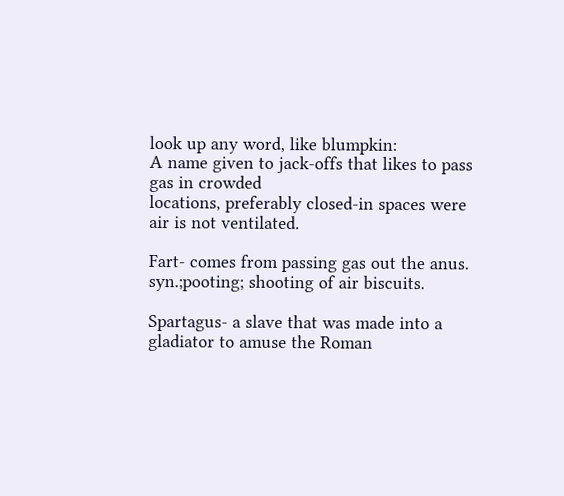look up any word, like blumpkin:
A name given to jack-offs that likes to pass gas in crowded
locations, preferably closed-in spaces were air is not ventilated.

Fart- comes from passing gas out the anus. syn.;pooting; shooting of air biscuits.

Spartagus- a slave that was made into a gladiator to amuse the Roman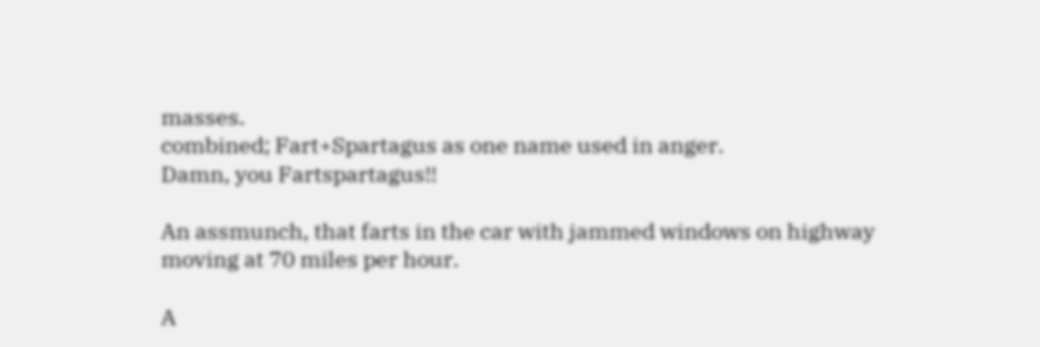masses.
combined; Fart+Spartagus as one name used in anger.
Damn, you Fartspartagus!!

An assmunch, that farts in the car with jammed windows on highway moving at 70 miles per hour.

A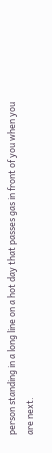person standing in a long line on a hot day that passes gas in front of you when you are next.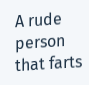A rude person that farts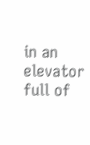in an elevator full of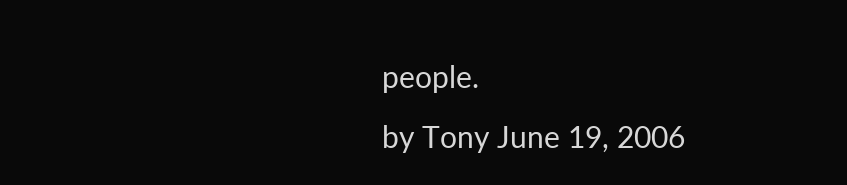people.
by Tony June 19, 2006